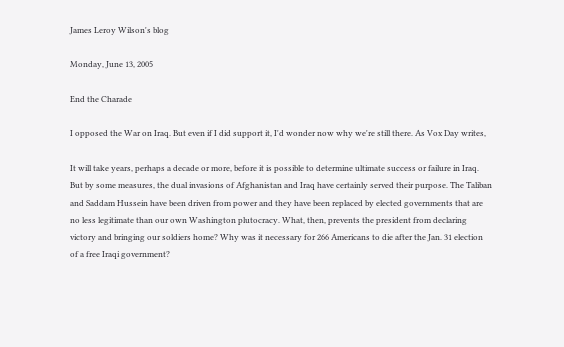James Leroy Wilson's blog

Monday, June 13, 2005

End the Charade

I opposed the War on Iraq. But even if I did support it, I'd wonder now why we're still there. As Vox Day writes,

It will take years, perhaps a decade or more, before it is possible to determine ultimate success or failure in Iraq. But by some measures, the dual invasions of Afghanistan and Iraq have certainly served their purpose. The Taliban and Saddam Hussein have been driven from power and they have been replaced by elected governments that are no less legitimate than our own Washington plutocracy. What, then, prevents the president from declaring victory and bringing our soldiers home? Why was it necessary for 266 Americans to die after the Jan. 31 election of a free Iraqi government?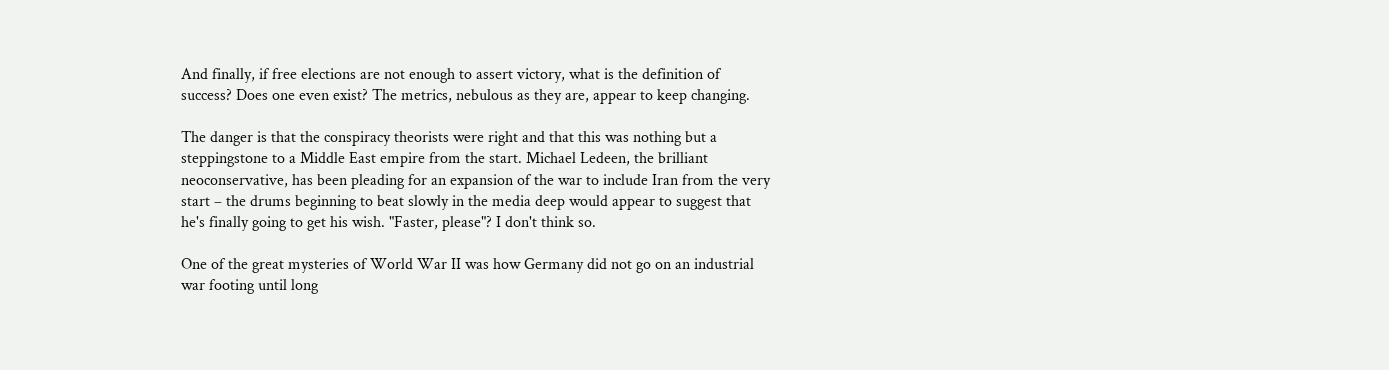And finally, if free elections are not enough to assert victory, what is the definition of success? Does one even exist? The metrics, nebulous as they are, appear to keep changing.

The danger is that the conspiracy theorists were right and that this was nothing but a steppingstone to a Middle East empire from the start. Michael Ledeen, the brilliant neoconservative, has been pleading for an expansion of the war to include Iran from the very start – the drums beginning to beat slowly in the media deep would appear to suggest that he's finally going to get his wish. "Faster, please"? I don't think so.

One of the great mysteries of World War II was how Germany did not go on an industrial war footing until long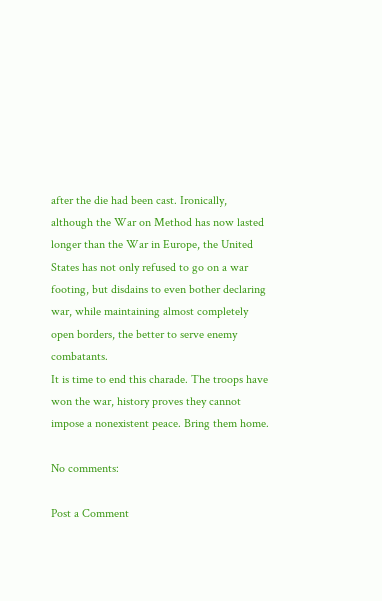after the die had been cast. Ironically, although the War on Method has now lasted longer than the War in Europe, the United States has not only refused to go on a war footing, but disdains to even bother declaring war, while maintaining almost completely open borders, the better to serve enemy combatants.
It is time to end this charade. The troops have won the war, history proves they cannot impose a nonexistent peace. Bring them home.

No comments:

Post a Comment